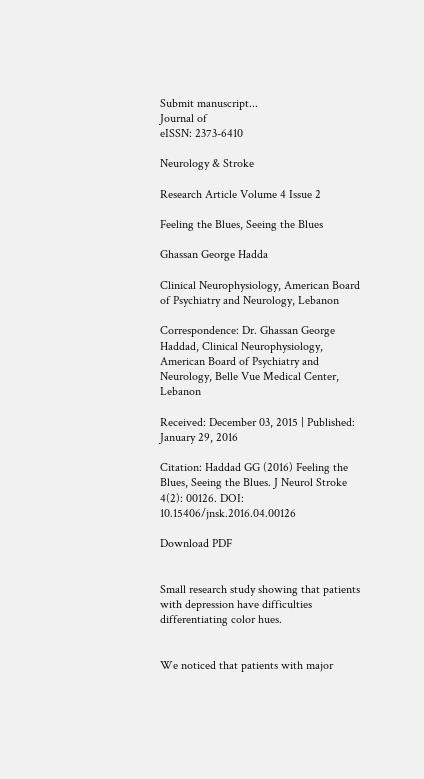Submit manuscript...
Journal of
eISSN: 2373-6410

Neurology & Stroke

Research Article Volume 4 Issue 2

Feeling the Blues, Seeing the Blues

Ghassan George Hadda

Clinical Neurophysiology, American Board of Psychiatry and Neurology, Lebanon

Correspondence: Dr. Ghassan George Haddad, Clinical Neurophysiology, American Board of Psychiatry and Neurology, Belle Vue Medical Center, Lebanon

Received: December 03, 2015 | Published: January 29, 2016

Citation: Haddad GG (2016) Feeling the Blues, Seeing the Blues. J Neurol Stroke 4(2): 00126. DOI: 10.15406/jnsk.2016.04.00126

Download PDF


Small research study showing that patients with depression have difficulties differentiating color hues.


We noticed that patients with major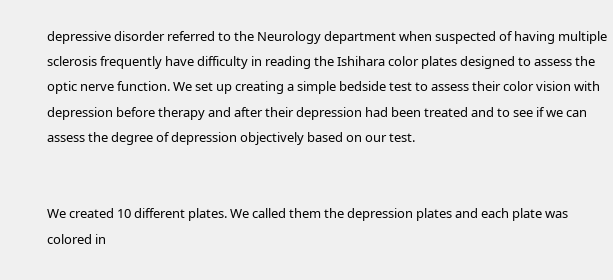depressive disorder referred to the Neurology department when suspected of having multiple sclerosis frequently have difficulty in reading the Ishihara color plates designed to assess the optic nerve function. We set up creating a simple bedside test to assess their color vision with depression before therapy and after their depression had been treated and to see if we can assess the degree of depression objectively based on our test.


We created 10 different plates. We called them the depression plates and each plate was colored in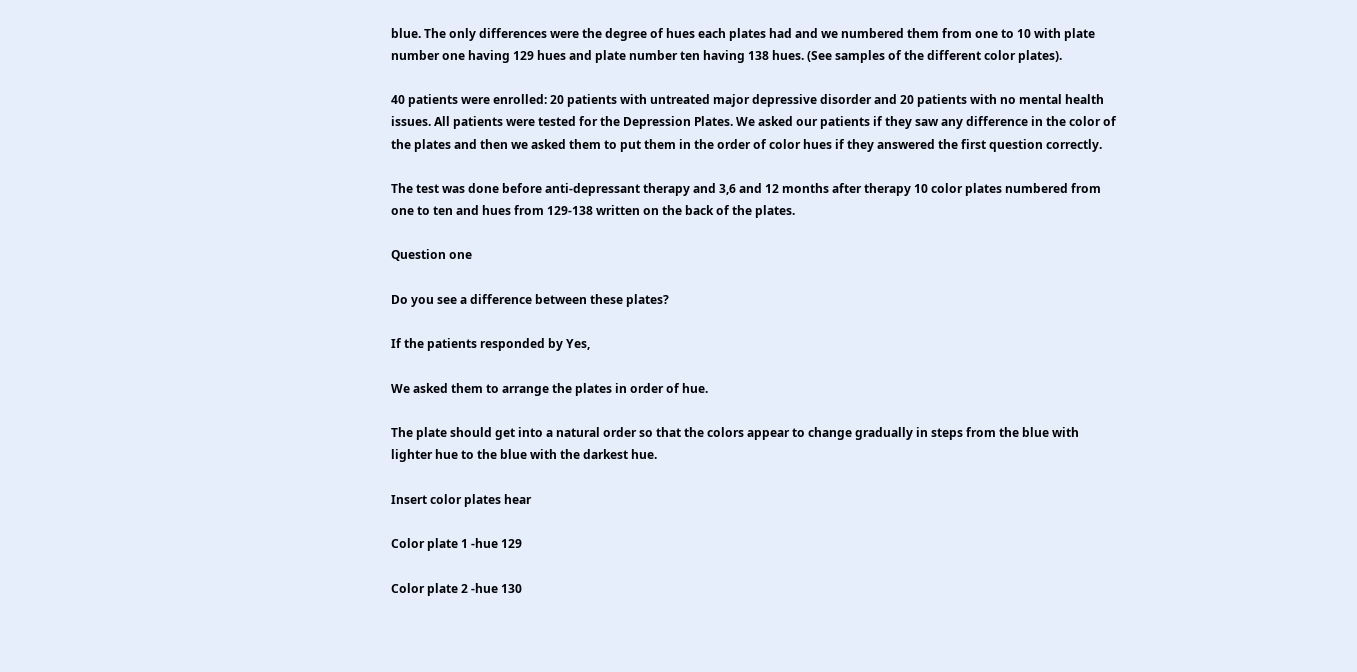blue. The only differences were the degree of hues each plates had and we numbered them from one to 10 with plate number one having 129 hues and plate number ten having 138 hues. (See samples of the different color plates).

40 patients were enrolled: 20 patients with untreated major depressive disorder and 20 patients with no mental health issues. All patients were tested for the Depression Plates. We asked our patients if they saw any difference in the color of the plates and then we asked them to put them in the order of color hues if they answered the first question correctly.

The test was done before anti-depressant therapy and 3,6 and 12 months after therapy 10 color plates numbered from one to ten and hues from 129-138 written on the back of the plates.

Question one

Do you see a difference between these plates?

If the patients responded by Yes,

We asked them to arrange the plates in order of hue.

The plate should get into a natural order so that the colors appear to change gradually in steps from the blue with lighter hue to the blue with the darkest hue.

Insert color plates hear

Color plate 1 -hue 129

Color plate 2 -hue 130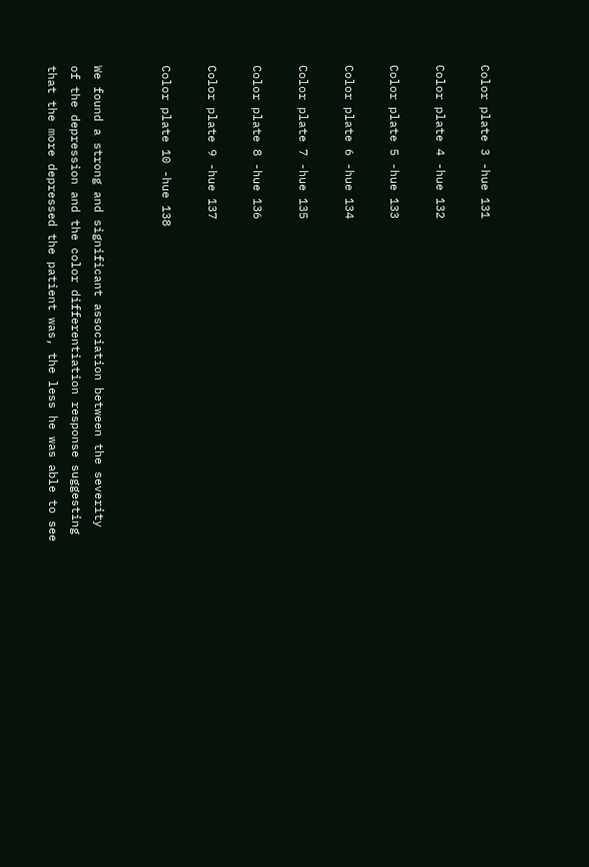Color plate 3 -hue 131

Color plate 4 -hue 132

Color plate 5 -hue 133

Color plate 6 -hue 134

Color plate 7 -hue 135

Color plate 8 -hue 136

Color plate 9 -hue 137

Color plate 10 -hue 138


We found a strong and significant association between the severity of the depression and the color differentiation response suggesting that the more depressed the patient was, the less he was able to see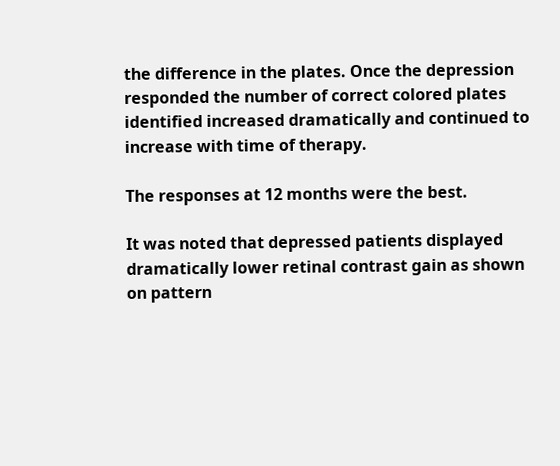the difference in the plates. Once the depression responded the number of correct colored plates identified increased dramatically and continued to increase with time of therapy.

The responses at 12 months were the best.

It was noted that depressed patients displayed dramatically lower retinal contrast gain as shown on pattern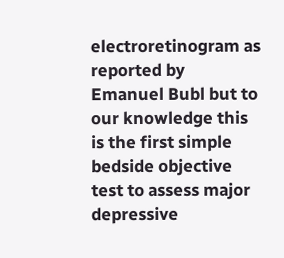electroretinogram as reported by Emanuel Bubl but to our knowledge this is the first simple bedside objective test to assess major depressive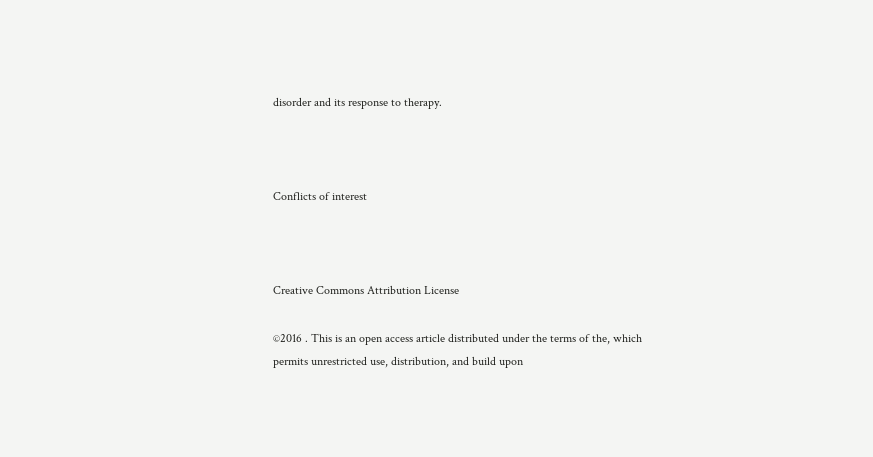disorder and its response to therapy.



Conflicts of interest



Creative Commons Attribution License

©2016 . This is an open access article distributed under the terms of the, which permits unrestricted use, distribution, and build upon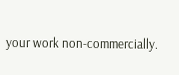your work non-commercially.